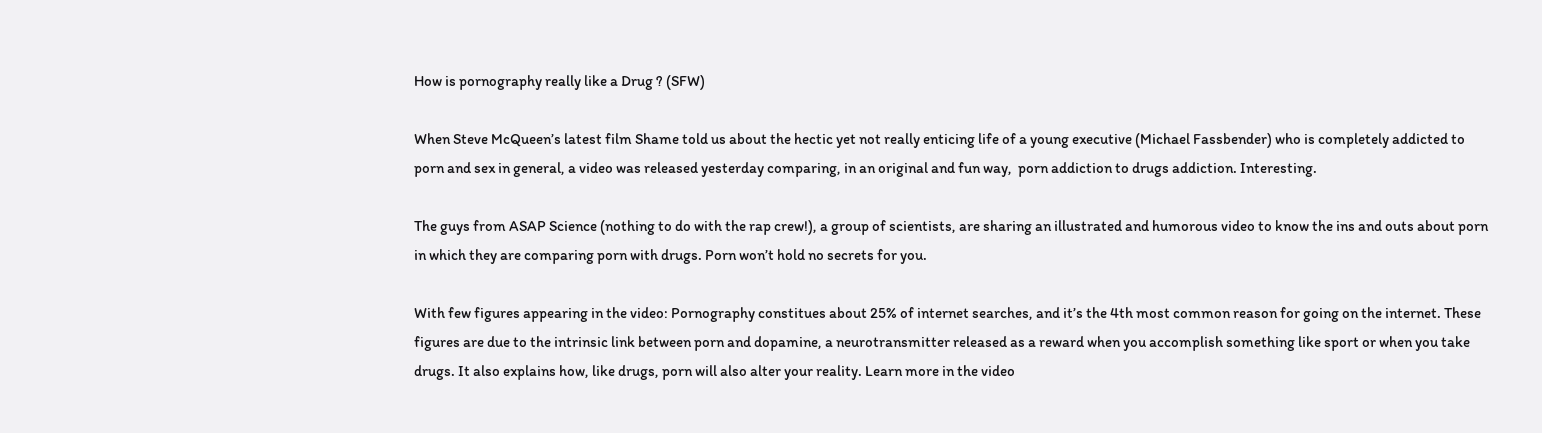How is pornography really like a Drug ? (SFW)

When Steve McQueen’s latest film Shame told us about the hectic yet not really enticing life of a young executive (Michael Fassbender) who is completely addicted to porn and sex in general, a video was released yesterday comparing, in an original and fun way,  porn addiction to drugs addiction. Interesting.

The guys from ASAP Science (nothing to do with the rap crew!), a group of scientists, are sharing an illustrated and humorous video to know the ins and outs about porn in which they are comparing porn with drugs. Porn won’t hold no secrets for you.

With few figures appearing in the video: Pornography constitues about 25% of internet searches, and it’s the 4th most common reason for going on the internet. These figures are due to the intrinsic link between porn and dopamine, a neurotransmitter released as a reward when you accomplish something like sport or when you take drugs. It also explains how, like drugs, porn will also alter your reality. Learn more in the video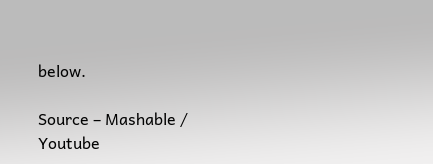below.

Source – Mashable / Youtube